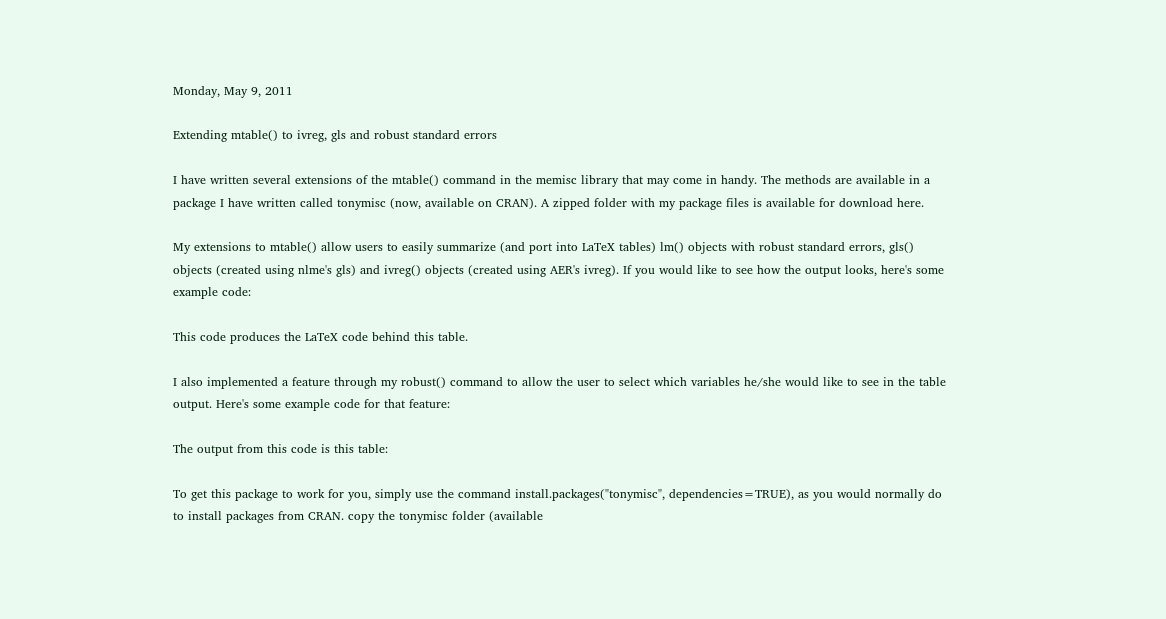Monday, May 9, 2011

Extending mtable() to ivreg, gls and robust standard errors

I have written several extensions of the mtable() command in the memisc library that may come in handy. The methods are available in a package I have written called tonymisc (now, available on CRAN). A zipped folder with my package files is available for download here.

My extensions to mtable() allow users to easily summarize (and port into LaTeX tables) lm() objects with robust standard errors, gls() objects (created using nlme's gls) and ivreg() objects (created using AER's ivreg). If you would like to see how the output looks, here's some example code:

This code produces the LaTeX code behind this table.

I also implemented a feature through my robust() command to allow the user to select which variables he/she would like to see in the table output. Here's some example code for that feature:

The output from this code is this table:

To get this package to work for you, simply use the command install.packages("tonymisc", dependencies=TRUE), as you would normally do to install packages from CRAN. copy the tonymisc folder (available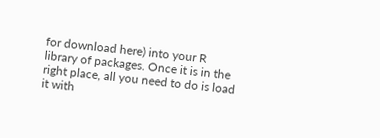for download here) into your R library of packages. Once it is in the right place, all you need to do is load it with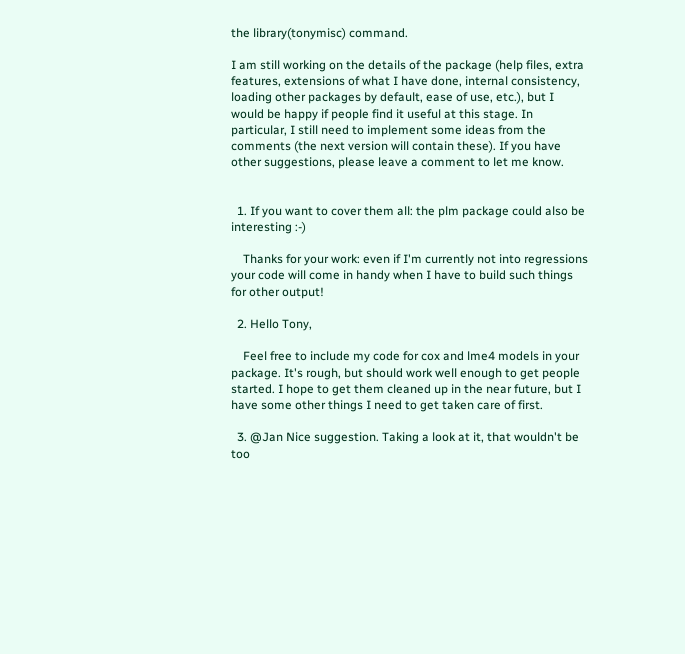the library(tonymisc) command.

I am still working on the details of the package (help files, extra features, extensions of what I have done, internal consistency, loading other packages by default, ease of use, etc.), but I would be happy if people find it useful at this stage. In particular, I still need to implement some ideas from the comments (the next version will contain these). If you have other suggestions, please leave a comment to let me know.


  1. If you want to cover them all: the plm package could also be interesting :-)

    Thanks for your work: even if I'm currently not into regressions your code will come in handy when I have to build such things for other output!

  2. Hello Tony,

    Feel free to include my code for cox and lme4 models in your package. It's rough, but should work well enough to get people started. I hope to get them cleaned up in the near future, but I have some other things I need to get taken care of first.

  3. @Jan Nice suggestion. Taking a look at it, that wouldn't be too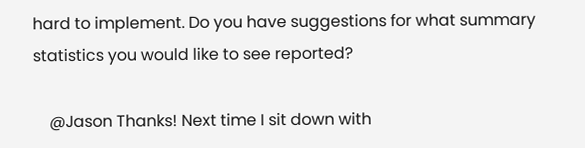hard to implement. Do you have suggestions for what summary statistics you would like to see reported?

    @Jason Thanks! Next time I sit down with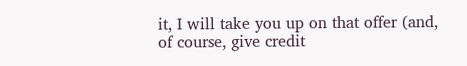it, I will take you up on that offer (and, of course, give credit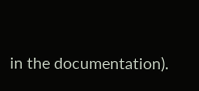in the documentation).